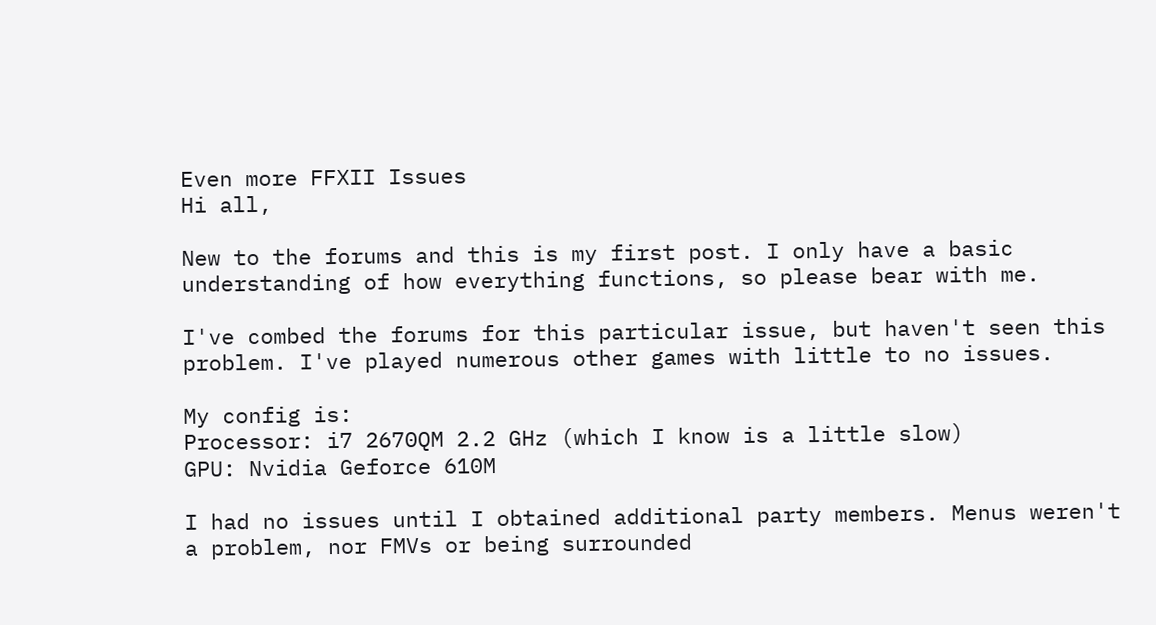Even more FFXII Issues
Hi all,

New to the forums and this is my first post. I only have a basic understanding of how everything functions, so please bear with me.

I've combed the forums for this particular issue, but haven't seen this problem. I've played numerous other games with little to no issues.

My config is:
Processor: i7 2670QM 2.2 GHz (which I know is a little slow)
GPU: Nvidia Geforce 610M

I had no issues until I obtained additional party members. Menus weren't a problem, nor FMVs or being surrounded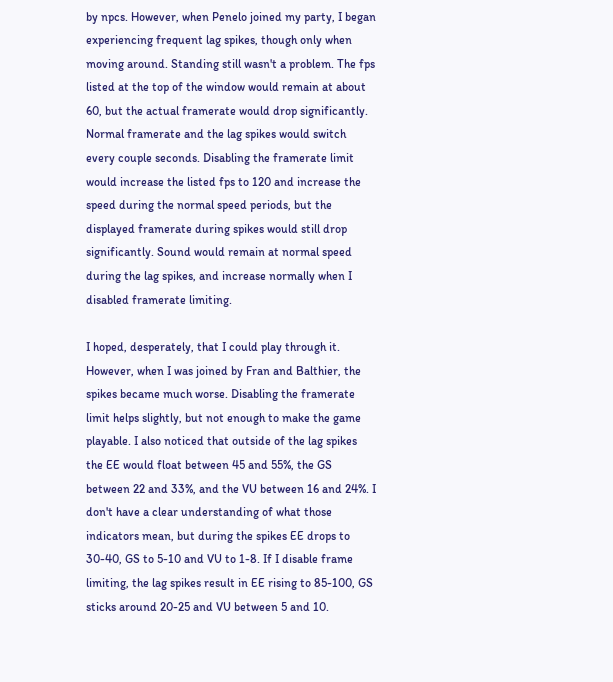by npcs. However, when Penelo joined my party, I began experiencing frequent lag spikes, though only when moving around. Standing still wasn't a problem. The fps listed at the top of the window would remain at about 60, but the actual framerate would drop significantly. Normal framerate and the lag spikes would switch every couple seconds. Disabling the framerate limit would increase the listed fps to 120 and increase the speed during the normal speed periods, but the displayed framerate during spikes would still drop significantly. Sound would remain at normal speed during the lag spikes, and increase normally when I disabled framerate limiting.

I hoped, desperately, that I could play through it. However, when I was joined by Fran and Balthier, the spikes became much worse. Disabling the framerate limit helps slightly, but not enough to make the game playable. I also noticed that outside of the lag spikes the EE would float between 45 and 55%, the GS between 22 and 33%, and the VU between 16 and 24%. I don't have a clear understanding of what those indicators mean, but during the spikes EE drops to 30-40, GS to 5-10 and VU to 1-8. If I disable frame limiting, the lag spikes result in EE rising to 85-100, GS sticks around 20-25 and VU between 5 and 10.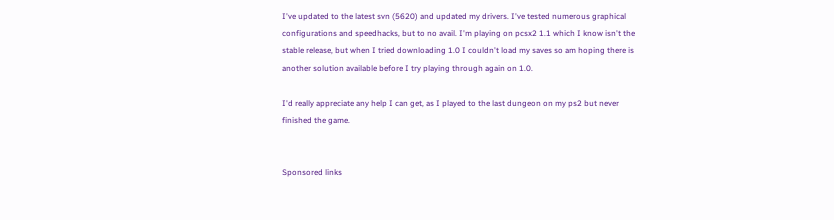I've updated to the latest svn (5620) and updated my drivers. I've tested numerous graphical configurations and speedhacks, but to no avail. I'm playing on pcsx2 1.1 which I know isn't the stable release, but when I tried downloading 1.0 I couldn't load my saves so am hoping there is another solution available before I try playing through again on 1.0.

I'd really appreciate any help I can get, as I played to the last dungeon on my ps2 but never finished the game.


Sponsored links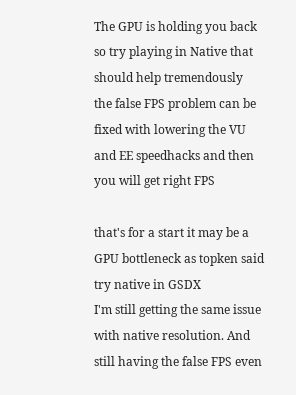The GPU is holding you back so try playing in Native that should help tremendously
the false FPS problem can be fixed with lowering the VU and EE speedhacks and then you will get right FPS

that's for a start it may be a GPU bottleneck as topken said try native in GSDX
I'm still getting the same issue with native resolution. And still having the false FPS even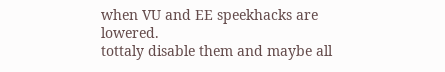when VU and EE speekhacks are lowered.
tottaly disable them and maybe all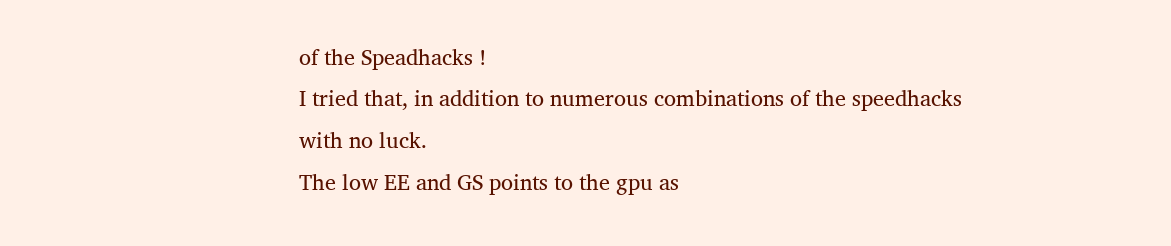of the Speadhacks !
I tried that, in addition to numerous combinations of the speedhacks with no luck.
The low EE and GS points to the gpu as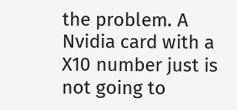the problem. A Nvidia card with a X10 number just is not going to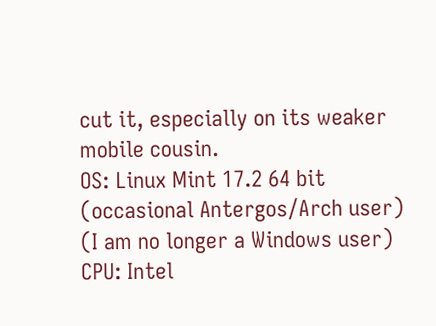cut it, especially on its weaker mobile cousin.
OS: Linux Mint 17.2 64 bit (occasional Antergos/Arch user)
(I am no longer a Windows user)
CPU: Intel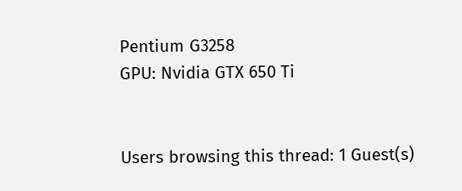Pentium G3258
GPU: Nvidia GTX 650 Ti


Users browsing this thread: 1 Guest(s)